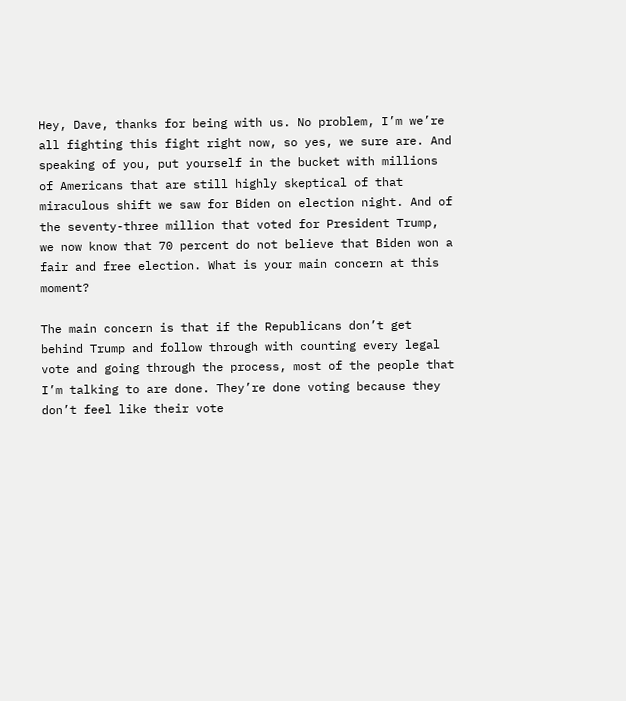Hey, Dave, thanks for being with us. No problem, I’m we’re all fighting this fight right now, so yes, we sure are. And speaking of you, put yourself in the bucket with millions of Americans that are still highly skeptical of that miraculous shift we saw for Biden on election night. And of the seventy-three million that voted for President Trump, we now know that 70 percent do not believe that Biden won a fair and free election. What is your main concern at this moment?

The main concern is that if the Republicans don’t get behind Trump and follow through with counting every legal vote and going through the process, most of the people that I’m talking to are done. They’re done voting because they don’t feel like their vote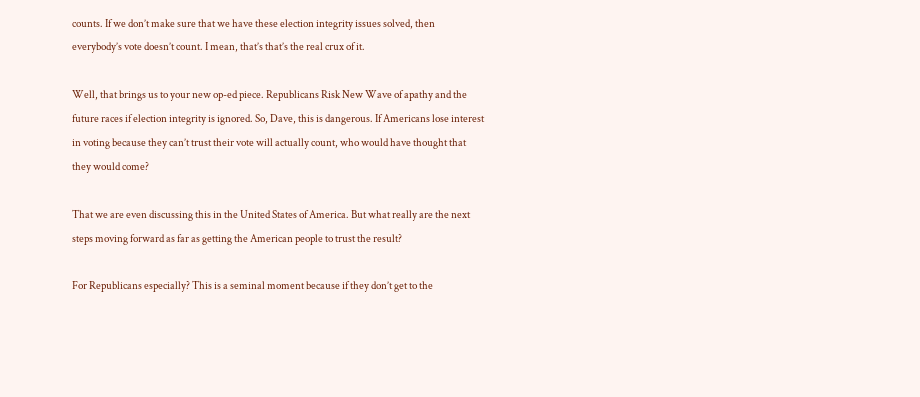counts. If we don’t make sure that we have these election integrity issues solved, then everybody’s vote doesn’t count. I mean, that’s that’s the real crux of it.

Well, that brings us to your new op-ed piece. Republicans Risk New Wave of apathy and the future races if election integrity is ignored. So, Dave, this is dangerous. If Americans lose interest in voting because they can’t trust their vote will actually count, who would have thought that they would come?

That we are even discussing this in the United States of America. But what really are the next steps moving forward as far as getting the American people to trust the result?

For Republicans especially? This is a seminal moment because if they don’t get to the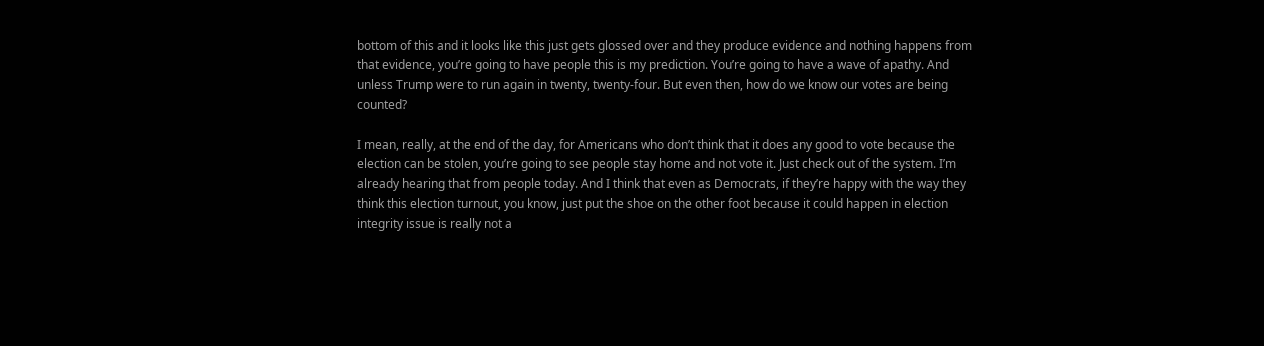bottom of this and it looks like this just gets glossed over and they produce evidence and nothing happens from that evidence, you’re going to have people this is my prediction. You’re going to have a wave of apathy. And unless Trump were to run again in twenty, twenty-four. But even then, how do we know our votes are being counted?

I mean, really, at the end of the day, for Americans who don’t think that it does any good to vote because the election can be stolen, you’re going to see people stay home and not vote it. Just check out of the system. I’m already hearing that from people today. And I think that even as Democrats, if they’re happy with the way they think this election turnout, you know, just put the shoe on the other foot because it could happen in election integrity issue is really not a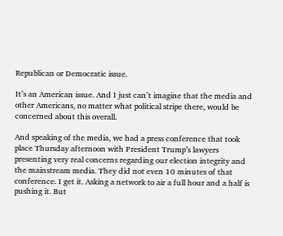Republican or Democratic issue.

It’s an American issue. And I just can’t imagine that the media and other Americans, no matter what political stripe there, would be concerned about this overall.

And speaking of the media, we had a press conference that took place Thursday afternoon with President Trump’s lawyers presenting very real concerns regarding our election integrity and the mainstream media. They did not even 10 minutes of that conference. I get it. Asking a network to air a full hour and a half is pushing it. But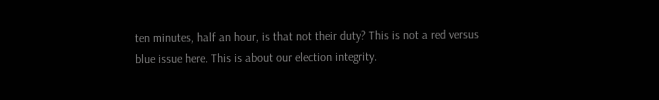ten minutes, half an hour, is that not their duty? This is not a red versus blue issue here. This is about our election integrity.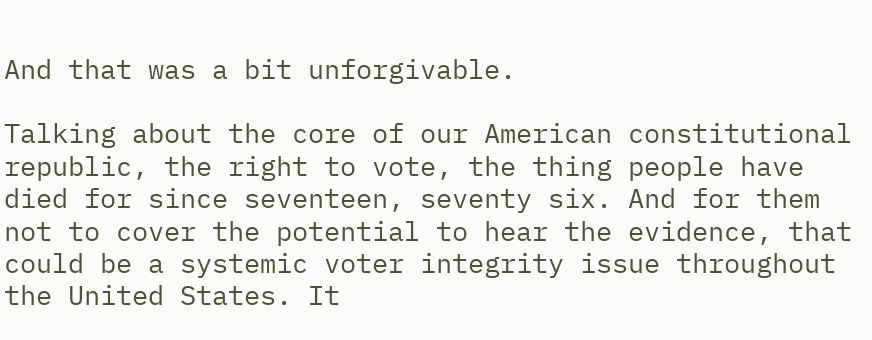And that was a bit unforgivable.

Talking about the core of our American constitutional republic, the right to vote, the thing people have died for since seventeen, seventy six. And for them not to cover the potential to hear the evidence, that could be a systemic voter integrity issue throughout the United States. It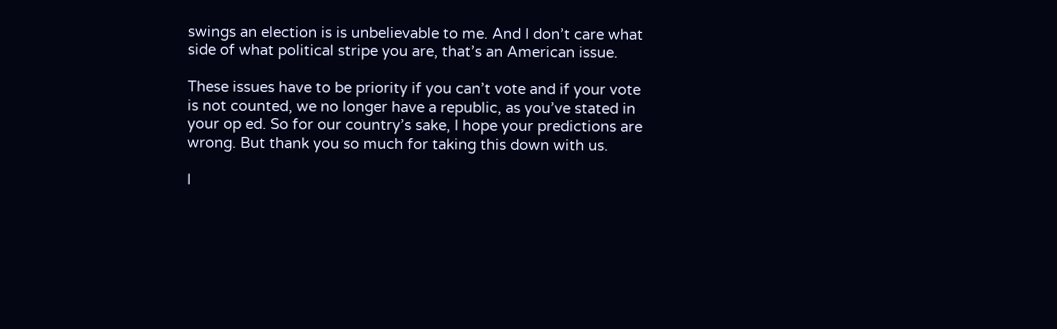swings an election is is unbelievable to me. And I don’t care what side of what political stripe you are, that’s an American issue.

These issues have to be priority if you can’t vote and if your vote is not counted, we no longer have a republic, as you’ve stated in your op ed. So for our country’s sake, I hope your predictions are wrong. But thank you so much for taking this down with us.

I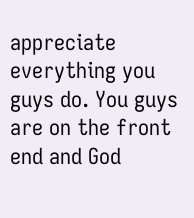appreciate everything you guys do. You guys are on the front end and God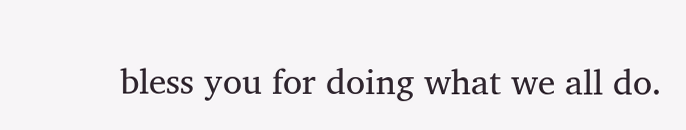bless you for doing what we all do.